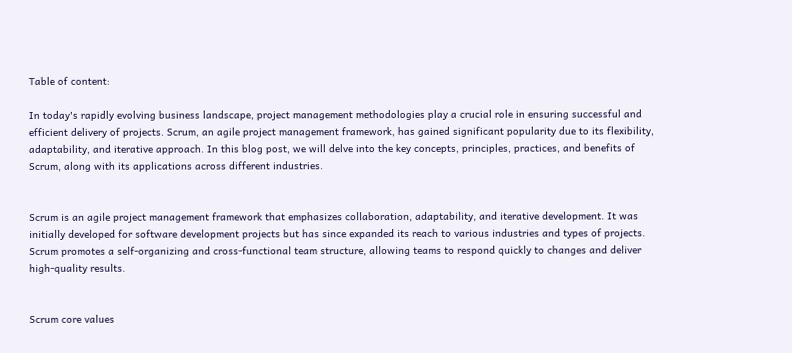Table of content:

In today's rapidly evolving business landscape, project management methodologies play a crucial role in ensuring successful and efficient delivery of projects. Scrum, an agile project management framework, has gained significant popularity due to its flexibility, adaptability, and iterative approach. In this blog post, we will delve into the key concepts, principles, practices, and benefits of Scrum, along with its applications across different industries.


Scrum is an agile project management framework that emphasizes collaboration, adaptability, and iterative development. It was initially developed for software development projects but has since expanded its reach to various industries and types of projects. Scrum promotes a self-organizing and cross-functional team structure, allowing teams to respond quickly to changes and deliver high-quality results.


Scrum core values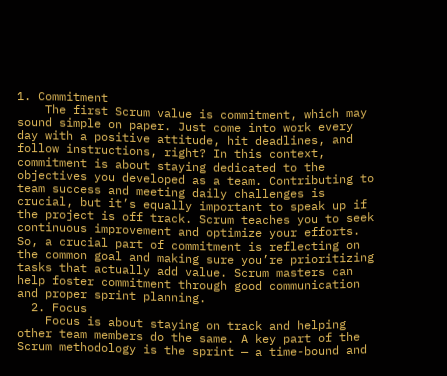1. Commitment
    The first Scrum value is commitment, which may sound simple on paper. Just come into work every day with a positive attitude, hit deadlines, and follow instructions, right? In this context, commitment is about staying dedicated to the objectives you developed as a team. Contributing to team success and meeting daily challenges is crucial, but it’s equally important to speak up if the project is off track. Scrum teaches you to seek continuous improvement and optimize your efforts. So, a crucial part of commitment is reflecting on the common goal and making sure you’re prioritizing tasks that actually add value. Scrum masters can help foster commitment through good communication and proper sprint planning.
  2. Focus
    Focus is about staying on track and helping other team members do the same. A key part of the Scrum methodology is the sprint — a time-bound and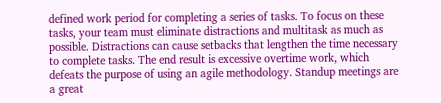defined work period for completing a series of tasks. To focus on these tasks, your team must eliminate distractions and multitask as much as possible. Distractions can cause setbacks that lengthen the time necessary to complete tasks. The end result is excessive overtime work, which defeats the purpose of using an agile methodology. Standup meetings are a great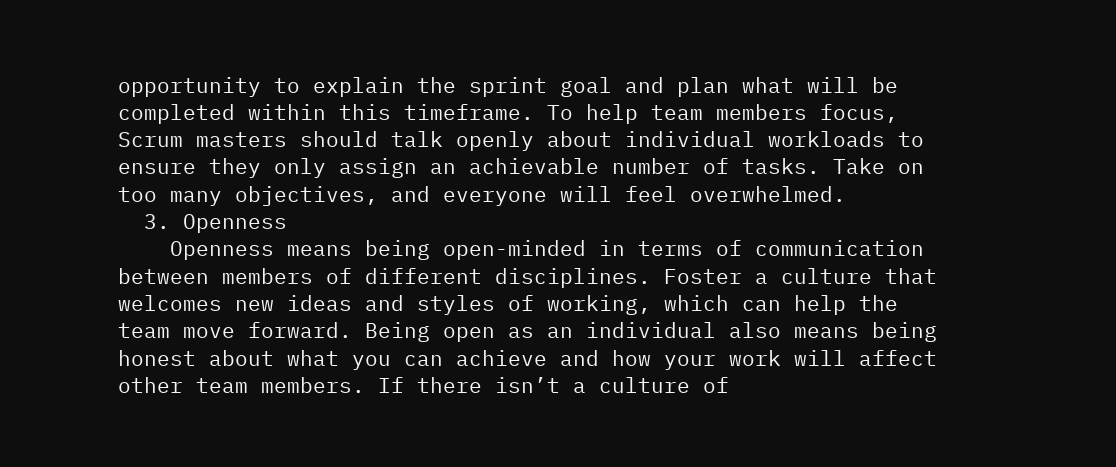opportunity to explain the sprint goal and plan what will be completed within this timeframe. To help team members focus, Scrum masters should talk openly about individual workloads to ensure they only assign an achievable number of tasks. Take on too many objectives, and everyone will feel overwhelmed.
  3. Openness
    Openness means being open-minded in terms of communication between members of different disciplines. Foster a culture that welcomes new ideas and styles of working, which can help the team move forward. Being open as an individual also means being honest about what you can achieve and how your work will affect other team members. If there isn’t a culture of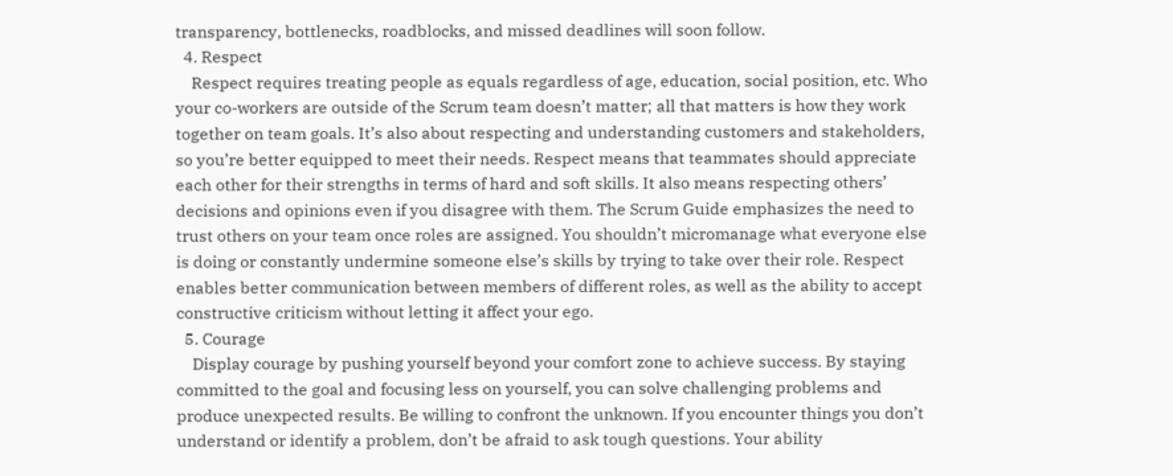transparency, bottlenecks, roadblocks, and missed deadlines will soon follow.
  4. Respect
    Respect requires treating people as equals regardless of age, education, social position, etc. Who your co-workers are outside of the Scrum team doesn’t matter; all that matters is how they work together on team goals. It’s also about respecting and understanding customers and stakeholders, so you’re better equipped to meet their needs. Respect means that teammates should appreciate each other for their strengths in terms of hard and soft skills. It also means respecting others’ decisions and opinions even if you disagree with them. The Scrum Guide emphasizes the need to trust others on your team once roles are assigned. You shouldn’t micromanage what everyone else is doing or constantly undermine someone else’s skills by trying to take over their role. Respect enables better communication between members of different roles, as well as the ability to accept constructive criticism without letting it affect your ego.
  5. Courage
    Display courage by pushing yourself beyond your comfort zone to achieve success. By staying committed to the goal and focusing less on yourself, you can solve challenging problems and produce unexpected results. Be willing to confront the unknown. If you encounter things you don’t understand or identify a problem, don’t be afraid to ask tough questions. Your ability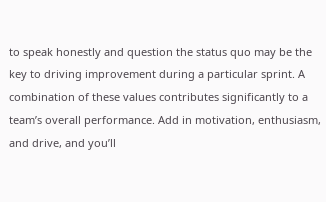to speak honestly and question the status quo may be the key to driving improvement during a particular sprint. A combination of these values contributes significantly to a team’s overall performance. Add in motivation, enthusiasm, and drive, and you’ll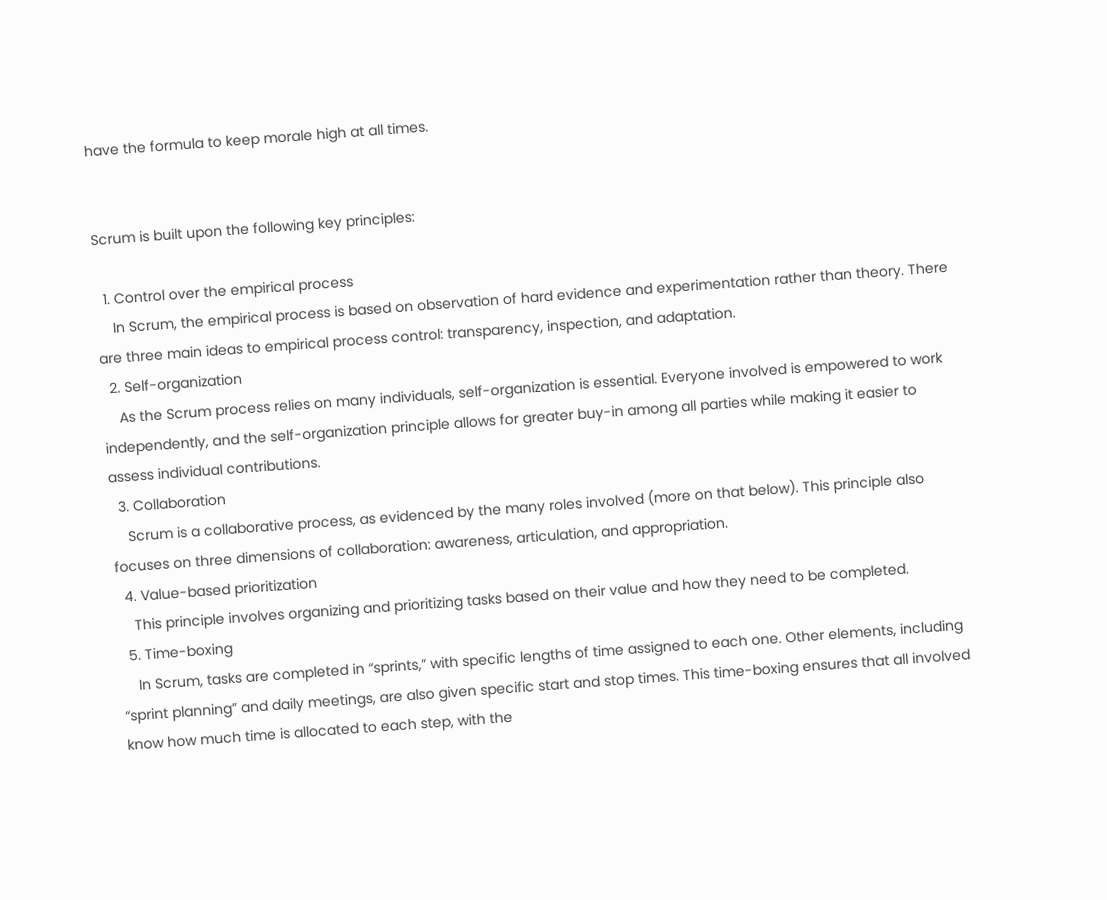have the formula to keep morale high at all times.


Scrum is built upon the following key principles:

  1. Control over the empirical process
    In Scrum, the empirical process is based on observation of hard evidence and experimentation rather than theory. There are three main ideas to empirical process control: transparency, inspection, and adaptation.
  2. Self-organization
    As the Scrum process relies on many individuals, self-organization is essential. Everyone involved is empowered to work independently, and the self-organization principle allows for greater buy-in among all parties while making it easier to assess individual contributions.
  3. Collaboration
    Scrum is a collaborative process, as evidenced by the many roles involved (more on that below). This principle also focuses on three dimensions of collaboration: awareness, articulation, and appropriation.
  4. Value-based prioritization
    This principle involves organizing and prioritizing tasks based on their value and how they need to be completed.
  5. Time-boxing
    In Scrum, tasks are completed in “sprints,” with specific lengths of time assigned to each one. Other elements, including “sprint planning” and daily meetings, are also given specific start and stop times. This time-boxing ensures that all involved know how much time is allocated to each step, with the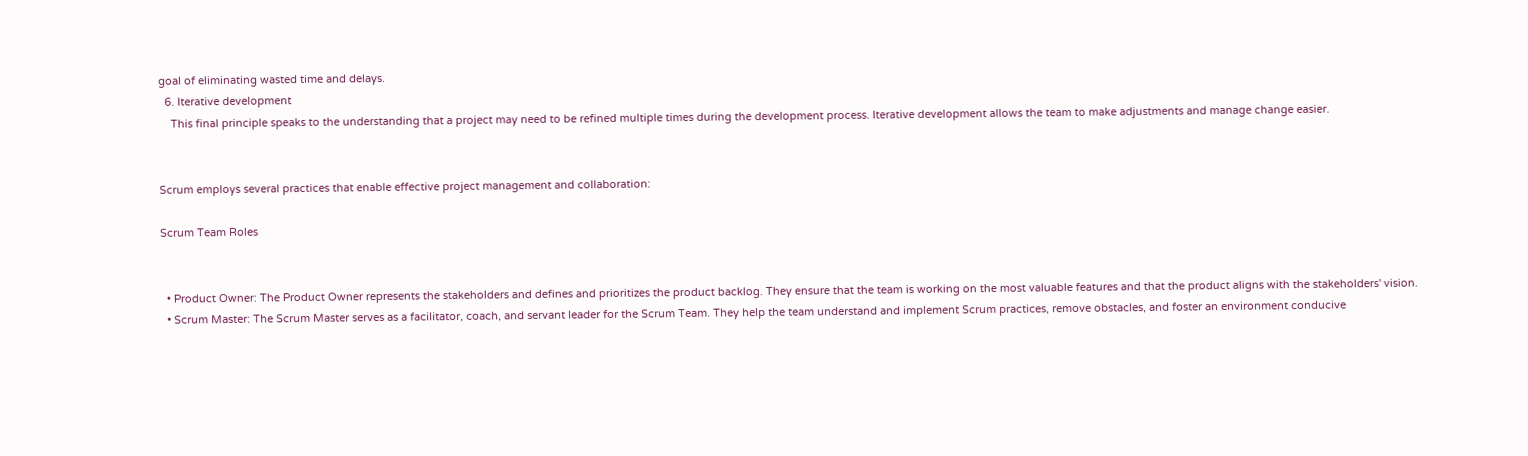goal of eliminating wasted time and delays.
  6. Iterative development
    This final principle speaks to the understanding that a project may need to be refined multiple times during the development process. Iterative development allows the team to make adjustments and manage change easier.


Scrum employs several practices that enable effective project management and collaboration:

Scrum Team Roles


  • Product Owner: The Product Owner represents the stakeholders and defines and prioritizes the product backlog. They ensure that the team is working on the most valuable features and that the product aligns with the stakeholders' vision.
  • Scrum Master: The Scrum Master serves as a facilitator, coach, and servant leader for the Scrum Team. They help the team understand and implement Scrum practices, remove obstacles, and foster an environment conducive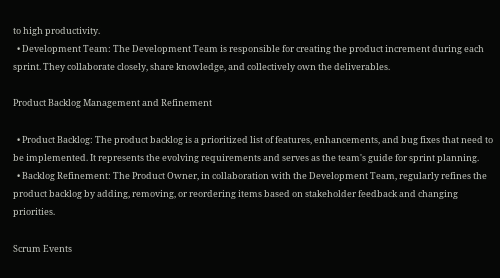to high productivity.
  • Development Team: The Development Team is responsible for creating the product increment during each sprint. They collaborate closely, share knowledge, and collectively own the deliverables.

Product Backlog Management and Refinement

  • Product Backlog: The product backlog is a prioritized list of features, enhancements, and bug fixes that need to be implemented. It represents the evolving requirements and serves as the team's guide for sprint planning.
  • Backlog Refinement: The Product Owner, in collaboration with the Development Team, regularly refines the product backlog by adding, removing, or reordering items based on stakeholder feedback and changing priorities.

Scrum Events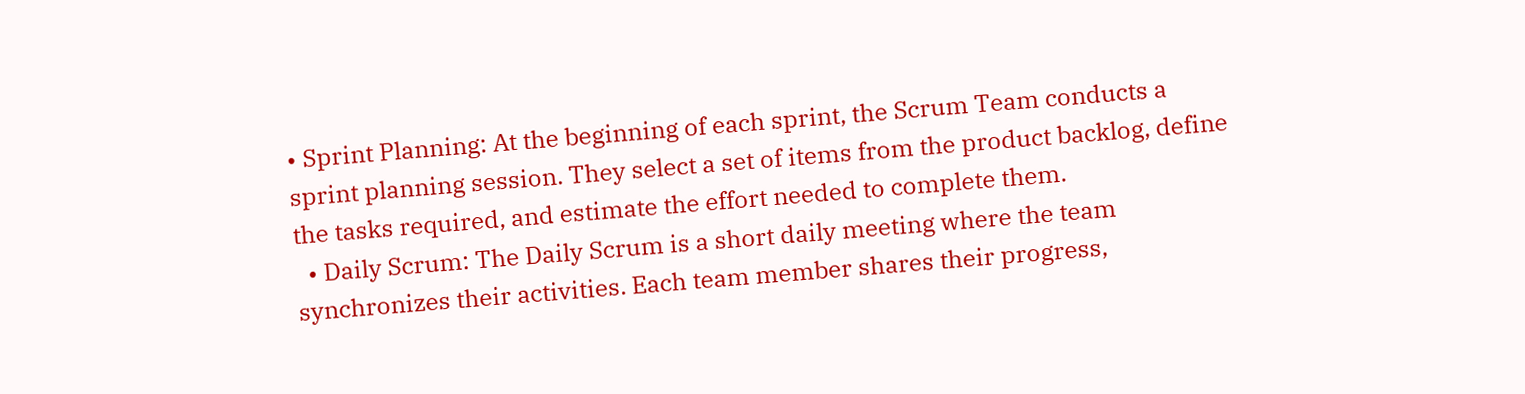• Sprint Planning: At the beginning of each sprint, the Scrum Team conducts a sprint planning session. They select a set of items from the product backlog, define the tasks required, and estimate the effort needed to complete them.
  • Daily Scrum: The Daily Scrum is a short daily meeting where the team synchronizes their activities. Each team member shares their progress,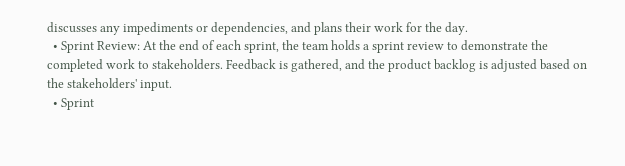discusses any impediments or dependencies, and plans their work for the day.
  • Sprint Review: At the end of each sprint, the team holds a sprint review to demonstrate the completed work to stakeholders. Feedback is gathered, and the product backlog is adjusted based on the stakeholders' input.
  • Sprint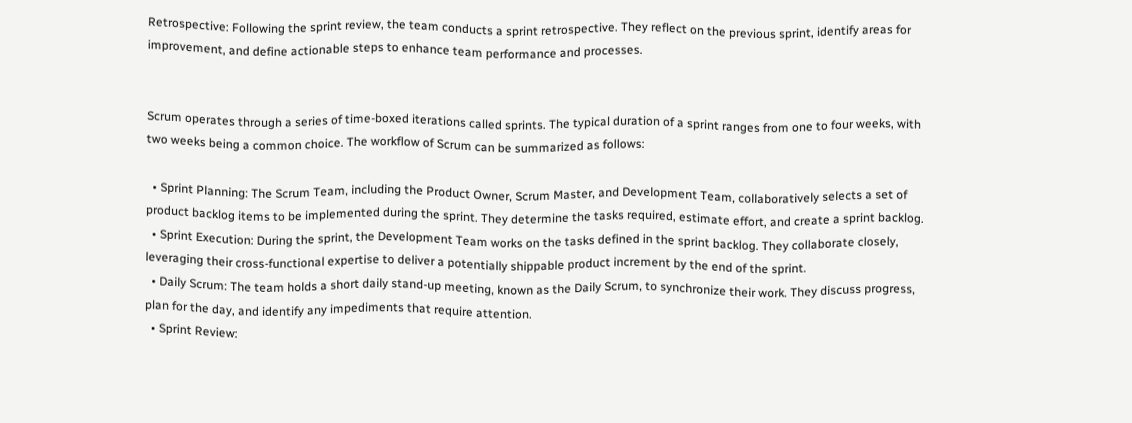Retrospective: Following the sprint review, the team conducts a sprint retrospective. They reflect on the previous sprint, identify areas for improvement, and define actionable steps to enhance team performance and processes.


Scrum operates through a series of time-boxed iterations called sprints. The typical duration of a sprint ranges from one to four weeks, with two weeks being a common choice. The workflow of Scrum can be summarized as follows:

  • Sprint Planning: The Scrum Team, including the Product Owner, Scrum Master, and Development Team, collaboratively selects a set of product backlog items to be implemented during the sprint. They determine the tasks required, estimate effort, and create a sprint backlog.
  • Sprint Execution: During the sprint, the Development Team works on the tasks defined in the sprint backlog. They collaborate closely, leveraging their cross-functional expertise to deliver a potentially shippable product increment by the end of the sprint.
  • Daily Scrum: The team holds a short daily stand-up meeting, known as the Daily Scrum, to synchronize their work. They discuss progress, plan for the day, and identify any impediments that require attention.
  • Sprint Review: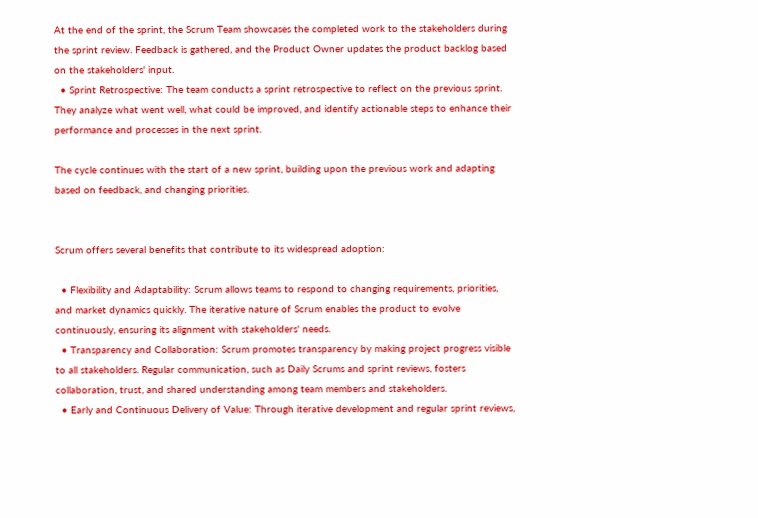At the end of the sprint, the Scrum Team showcases the completed work to the stakeholders during the sprint review. Feedback is gathered, and the Product Owner updates the product backlog based on the stakeholders' input.
  • Sprint Retrospective: The team conducts a sprint retrospective to reflect on the previous sprint. They analyze what went well, what could be improved, and identify actionable steps to enhance their performance and processes in the next sprint.

The cycle continues with the start of a new sprint, building upon the previous work and adapting based on feedback, and changing priorities.


Scrum offers several benefits that contribute to its widespread adoption:

  • Flexibility and Adaptability: Scrum allows teams to respond to changing requirements, priorities, and market dynamics quickly. The iterative nature of Scrum enables the product to evolve continuously, ensuring its alignment with stakeholders' needs.
  • Transparency and Collaboration: Scrum promotes transparency by making project progress visible to all stakeholders. Regular communication, such as Daily Scrums and sprint reviews, fosters collaboration, trust, and shared understanding among team members and stakeholders.
  • Early and Continuous Delivery of Value: Through iterative development and regular sprint reviews,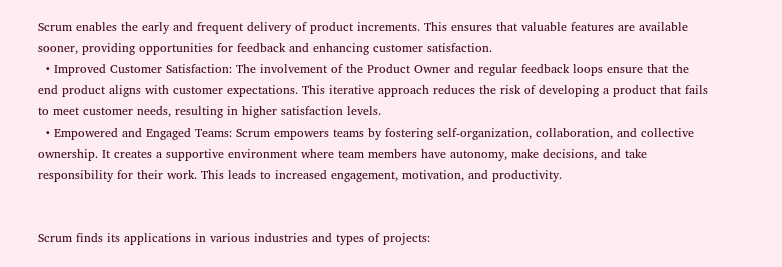Scrum enables the early and frequent delivery of product increments. This ensures that valuable features are available sooner, providing opportunities for feedback and enhancing customer satisfaction.
  • Improved Customer Satisfaction: The involvement of the Product Owner and regular feedback loops ensure that the end product aligns with customer expectations. This iterative approach reduces the risk of developing a product that fails to meet customer needs, resulting in higher satisfaction levels.
  • Empowered and Engaged Teams: Scrum empowers teams by fostering self-organization, collaboration, and collective ownership. It creates a supportive environment where team members have autonomy, make decisions, and take responsibility for their work. This leads to increased engagement, motivation, and productivity.


Scrum finds its applications in various industries and types of projects: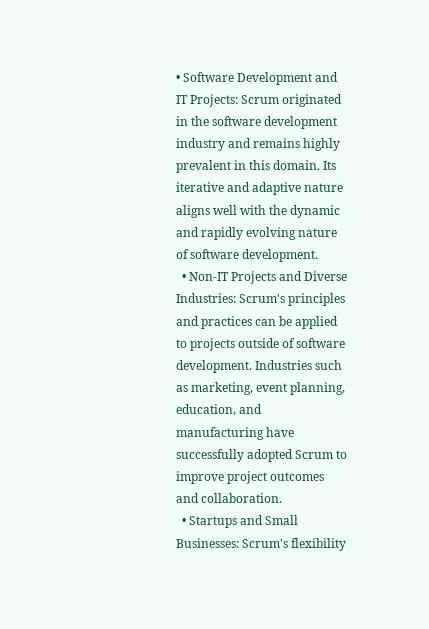• Software Development and IT Projects: Scrum originated in the software development industry and remains highly prevalent in this domain. Its iterative and adaptive nature aligns well with the dynamic and rapidly evolving nature of software development.
  • Non-IT Projects and Diverse Industries: Scrum's principles and practices can be applied to projects outside of software development. Industries such as marketing, event planning, education, and manufacturing have successfully adopted Scrum to improve project outcomes and collaboration.
  • Startups and Small Businesses: Scrum's flexibility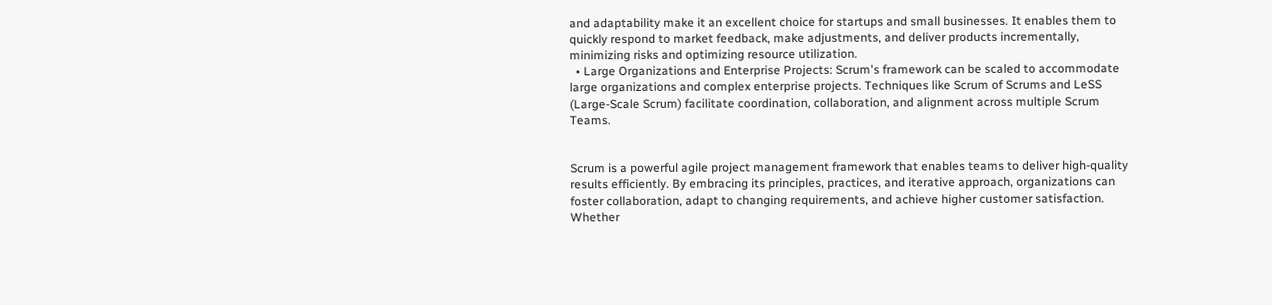and adaptability make it an excellent choice for startups and small businesses. It enables them to quickly respond to market feedback, make adjustments, and deliver products incrementally, minimizing risks and optimizing resource utilization.
  • Large Organizations and Enterprise Projects: Scrum's framework can be scaled to accommodate large organizations and complex enterprise projects. Techniques like Scrum of Scrums and LeSS (Large-Scale Scrum) facilitate coordination, collaboration, and alignment across multiple Scrum Teams.


Scrum is a powerful agile project management framework that enables teams to deliver high-quality results efficiently. By embracing its principles, practices, and iterative approach, organizations can foster collaboration, adapt to changing requirements, and achieve higher customer satisfaction. Whether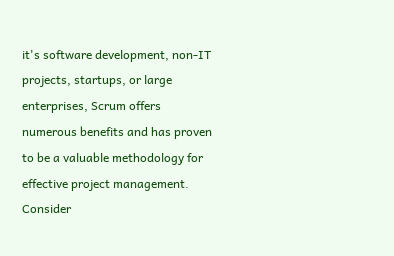it's software development, non-IT projects, startups, or large enterprises, Scrum offers numerous benefits and has proven to be a valuable methodology for effective project management. Consider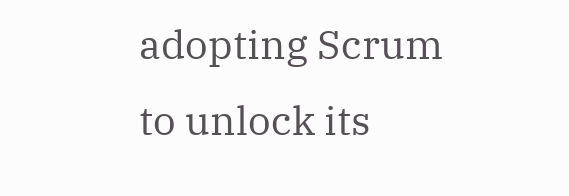adopting Scrum to unlock its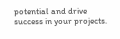potential and drive success in your projects.